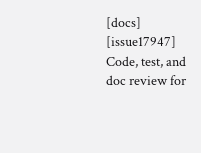[docs] [issue17947] Code, test, and doc review for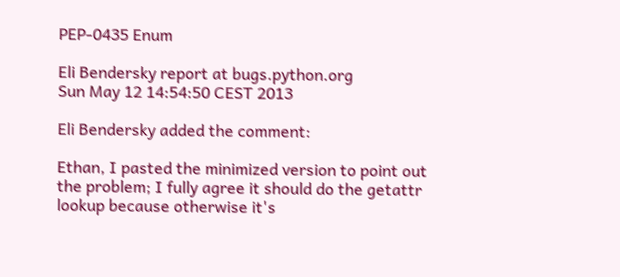PEP-0435 Enum

Eli Bendersky report at bugs.python.org
Sun May 12 14:54:50 CEST 2013

Eli Bendersky added the comment:

Ethan, I pasted the minimized version to point out the problem; I fully agree it should do the getattr lookup because otherwise it's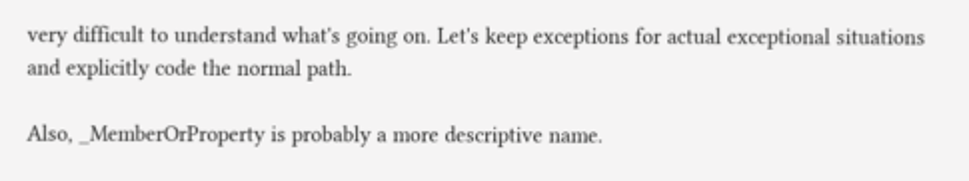very difficult to understand what's going on. Let's keep exceptions for actual exceptional situations and explicitly code the normal path.

Also, _MemberOrProperty is probably a more descriptive name.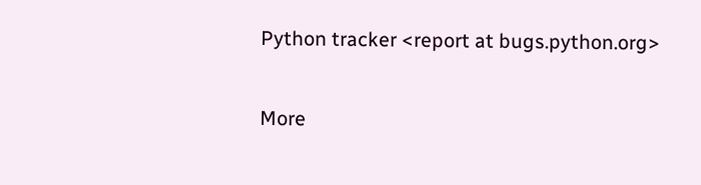Python tracker <report at bugs.python.org>

More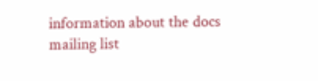information about the docs mailing list